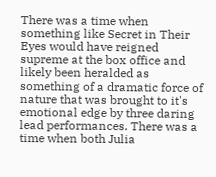There was a time when something like Secret in Their Eyes would have reigned supreme at the box office and likely been heralded as something of a dramatic force of nature that was brought to it's emotional edge by three daring lead performances. There was a time when both Julia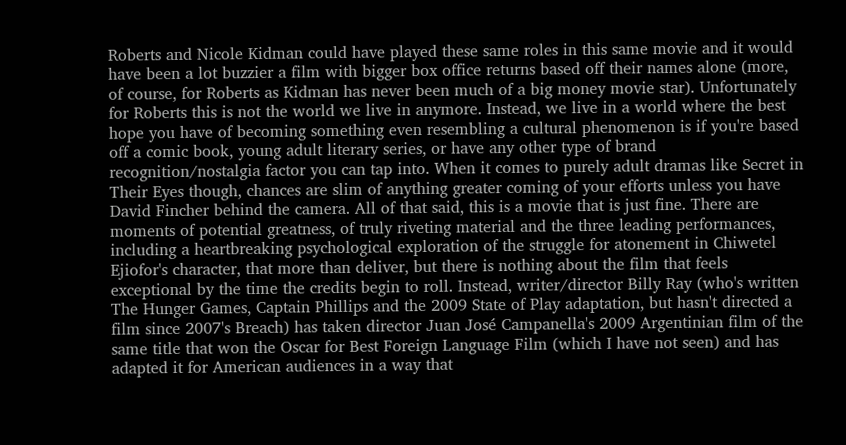Roberts and Nicole Kidman could have played these same roles in this same movie and it would have been a lot buzzier a film with bigger box office returns based off their names alone (more, of course, for Roberts as Kidman has never been much of a big money movie star). Unfortunately for Roberts this is not the world we live in anymore. Instead, we live in a world where the best hope you have of becoming something even resembling a cultural phenomenon is if you're based off a comic book, young adult literary series, or have any other type of brand recognition/nostalgia factor you can tap into. When it comes to purely adult dramas like Secret in Their Eyes though, chances are slim of anything greater coming of your efforts unless you have David Fincher behind the camera. All of that said, this is a movie that is just fine. There are moments of potential greatness, of truly riveting material and the three leading performances, including a heartbreaking psychological exploration of the struggle for atonement in Chiwetel Ejiofor's character, that more than deliver, but there is nothing about the film that feels exceptional by the time the credits begin to roll. Instead, writer/director Billy Ray (who's written The Hunger Games, Captain Phillips and the 2009 State of Play adaptation, but hasn't directed a film since 2007's Breach) has taken director Juan José Campanella's 2009 Argentinian film of the same title that won the Oscar for Best Foreign Language Film (which I have not seen) and has adapted it for American audiences in a way that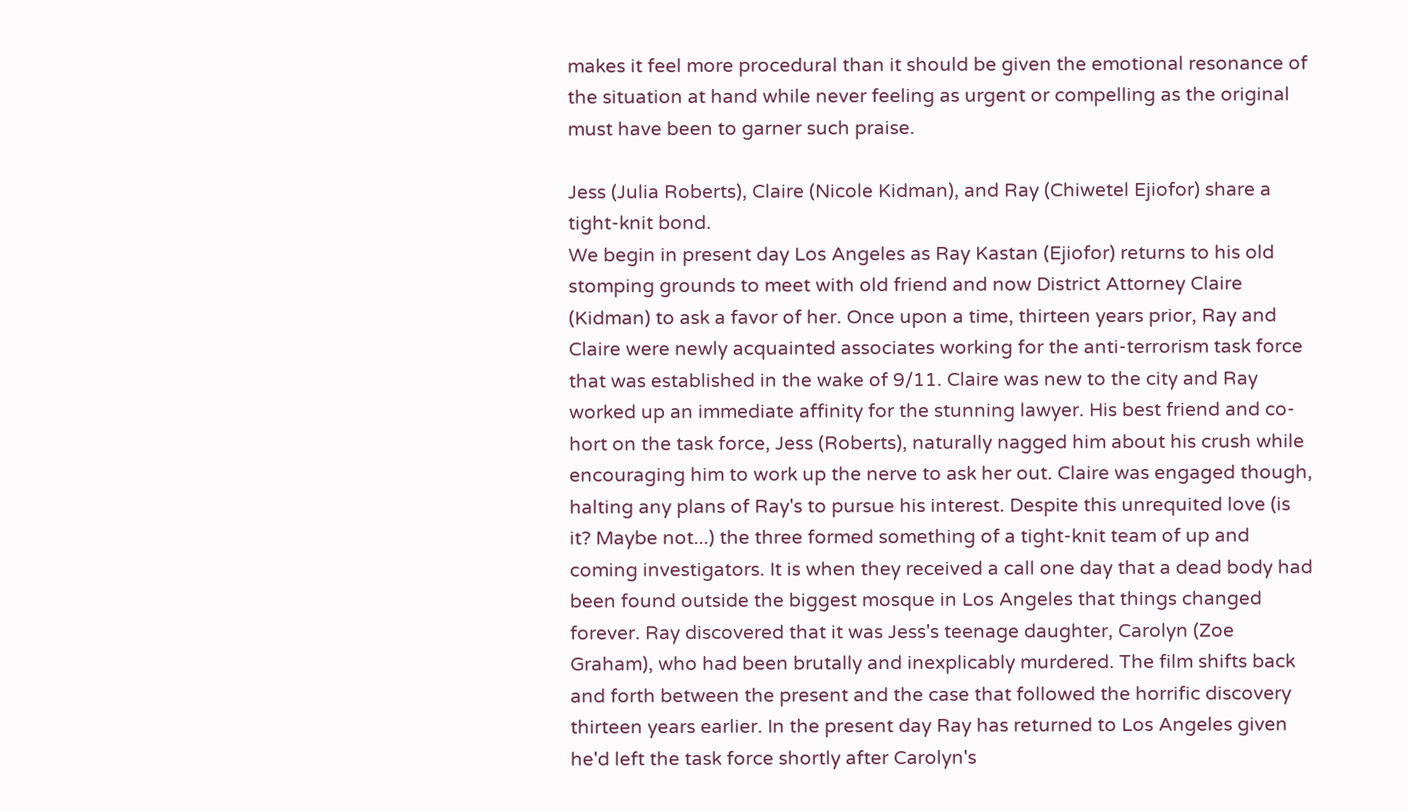makes it feel more procedural than it should be given the emotional resonance of the situation at hand while never feeling as urgent or compelling as the original must have been to garner such praise.

Jess (Julia Roberts), Claire (Nicole Kidman), and Ray (Chiwetel Ejiofor) share a tight-knit bond.
We begin in present day Los Angeles as Ray Kastan (Ejiofor) returns to his old stomping grounds to meet with old friend and now District Attorney Claire (Kidman) to ask a favor of her. Once upon a time, thirteen years prior, Ray and Claire were newly acquainted associates working for the anti-terrorism task force that was established in the wake of 9/11. Claire was new to the city and Ray worked up an immediate affinity for the stunning lawyer. His best friend and co-hort on the task force, Jess (Roberts), naturally nagged him about his crush while encouraging him to work up the nerve to ask her out. Claire was engaged though, halting any plans of Ray's to pursue his interest. Despite this unrequited love (is it? Maybe not...) the three formed something of a tight-knit team of up and coming investigators. It is when they received a call one day that a dead body had been found outside the biggest mosque in Los Angeles that things changed forever. Ray discovered that it was Jess's teenage daughter, Carolyn (Zoe Graham), who had been brutally and inexplicably murdered. The film shifts back and forth between the present and the case that followed the horrific discovery thirteen years earlier. In the present day Ray has returned to Los Angeles given he'd left the task force shortly after Carolyn's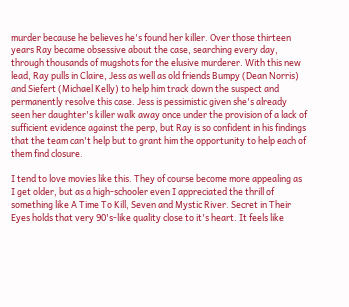murder because he believes he's found her killer. Over those thirteen years Ray became obsessive about the case, searching every day, through thousands of mugshots for the elusive murderer. With this new lead, Ray pulls in Claire, Jess as well as old friends Bumpy (Dean Norris) and Siefert (Michael Kelly) to help him track down the suspect and permanently resolve this case. Jess is pessimistic given she's already seen her daughter's killer walk away once under the provision of a lack of sufficient evidence against the perp, but Ray is so confident in his findings that the team can't help but to grant him the opportunity to help each of them find closure.

I tend to love movies like this. They of course become more appealing as I get older, but as a high-schooler even I appreciated the thrill of something like A Time To Kill, Seven and Mystic River. Secret in Their Eyes holds that very 90's-like quality close to it's heart. It feels like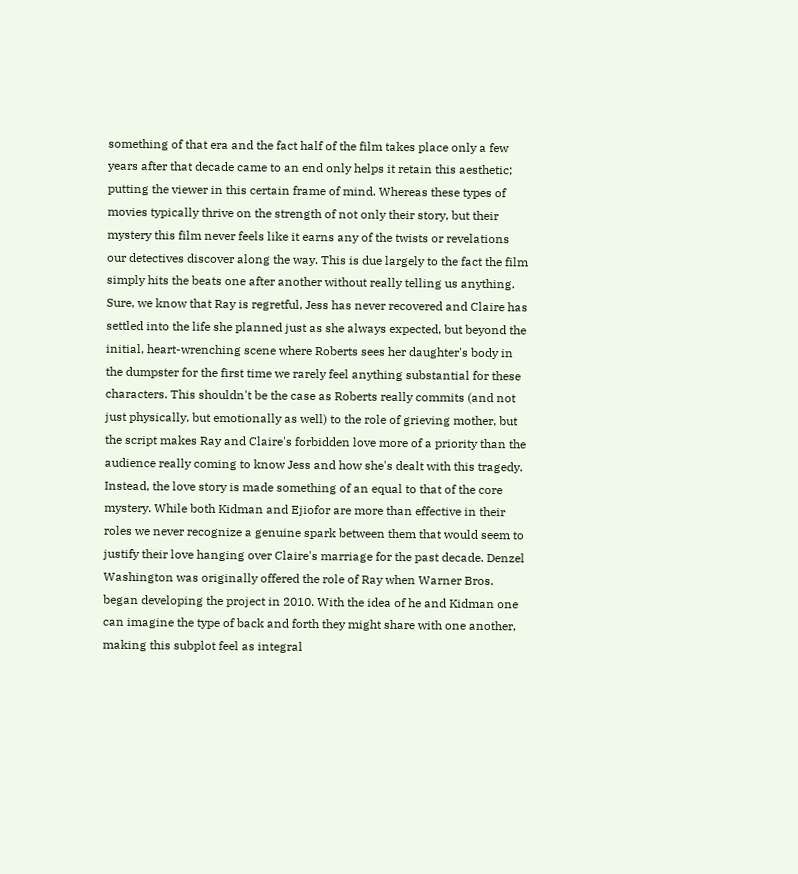something of that era and the fact half of the film takes place only a few years after that decade came to an end only helps it retain this aesthetic; putting the viewer in this certain frame of mind. Whereas these types of movies typically thrive on the strength of not only their story, but their mystery this film never feels like it earns any of the twists or revelations our detectives discover along the way. This is due largely to the fact the film simply hits the beats one after another without really telling us anything. Sure, we know that Ray is regretful, Jess has never recovered and Claire has settled into the life she planned just as she always expected, but beyond the initial, heart-wrenching scene where Roberts sees her daughter's body in the dumpster for the first time we rarely feel anything substantial for these characters. This shouldn't be the case as Roberts really commits (and not just physically, but emotionally as well) to the role of grieving mother, but the script makes Ray and Claire's forbidden love more of a priority than the audience really coming to know Jess and how she's dealt with this tragedy. Instead, the love story is made something of an equal to that of the core mystery. While both Kidman and Ejiofor are more than effective in their roles we never recognize a genuine spark between them that would seem to justify their love hanging over Claire's marriage for the past decade. Denzel Washington was originally offered the role of Ray when Warner Bros. began developing the project in 2010. With the idea of he and Kidman one can imagine the type of back and forth they might share with one another, making this subplot feel as integral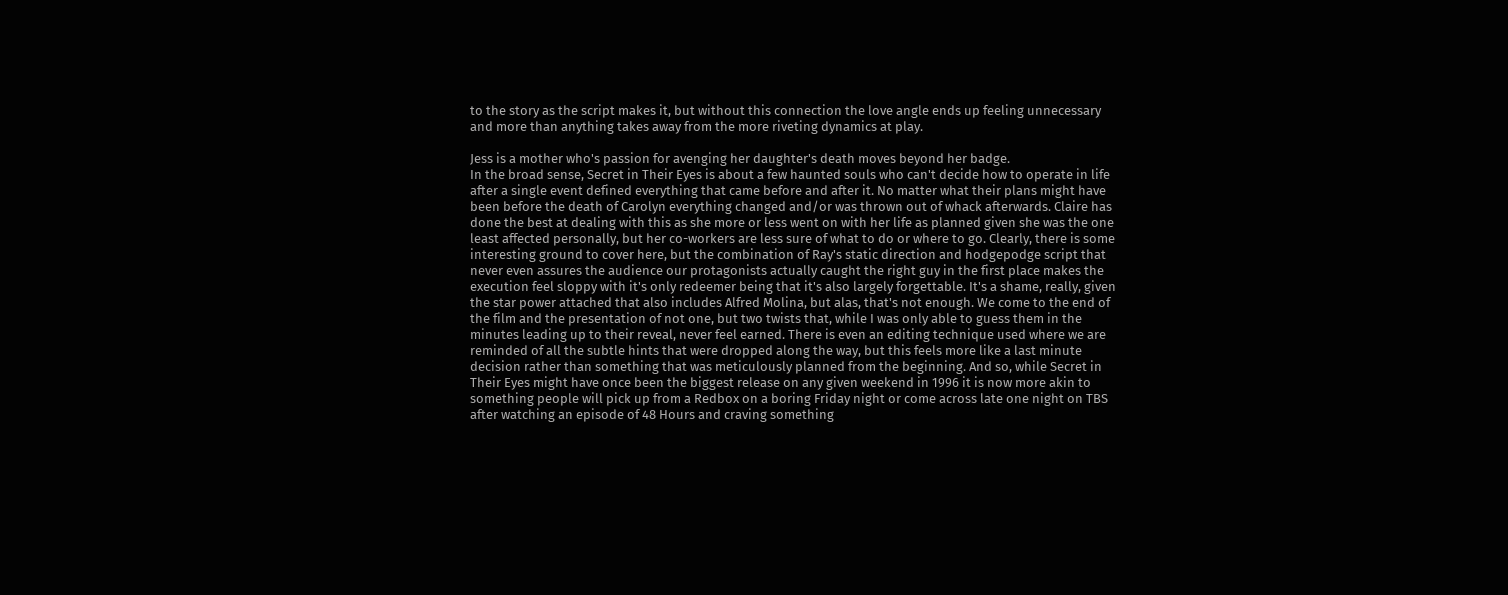to the story as the script makes it, but without this connection the love angle ends up feeling unnecessary and more than anything takes away from the more riveting dynamics at play.

Jess is a mother who's passion for avenging her daughter's death moves beyond her badge.
In the broad sense, Secret in Their Eyes is about a few haunted souls who can't decide how to operate in life after a single event defined everything that came before and after it. No matter what their plans might have been before the death of Carolyn everything changed and/or was thrown out of whack afterwards. Claire has done the best at dealing with this as she more or less went on with her life as planned given she was the one least affected personally, but her co-workers are less sure of what to do or where to go. Clearly, there is some interesting ground to cover here, but the combination of Ray's static direction and hodgepodge script that never even assures the audience our protagonists actually caught the right guy in the first place makes the execution feel sloppy with it's only redeemer being that it's also largely forgettable. It's a shame, really, given the star power attached that also includes Alfred Molina, but alas, that's not enough. We come to the end of the film and the presentation of not one, but two twists that, while I was only able to guess them in the minutes leading up to their reveal, never feel earned. There is even an editing technique used where we are reminded of all the subtle hints that were dropped along the way, but this feels more like a last minute decision rather than something that was meticulously planned from the beginning. And so, while Secret in Their Eyes might have once been the biggest release on any given weekend in 1996 it is now more akin to something people will pick up from a Redbox on a boring Friday night or come across late one night on TBS after watching an episode of 48 Hours and craving something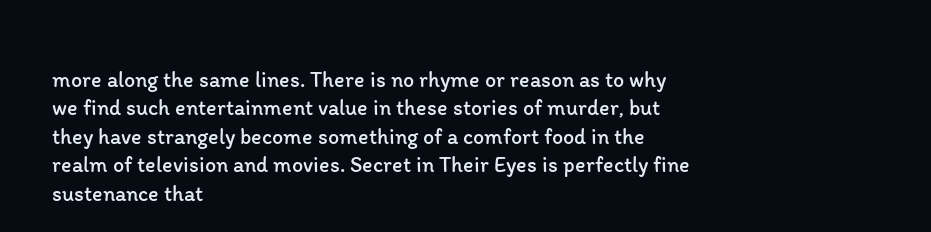more along the same lines. There is no rhyme or reason as to why we find such entertainment value in these stories of murder, but they have strangely become something of a comfort food in the realm of television and movies. Secret in Their Eyes is perfectly fine sustenance that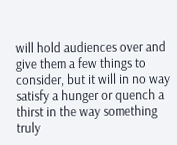will hold audiences over and give them a few things to consider, but it will in no way satisfy a hunger or quench a thirst in the way something truly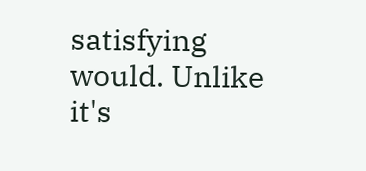satisfying would. Unlike it's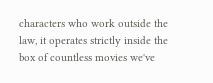characters who work outside the law, it operates strictly inside the box of countless movies we've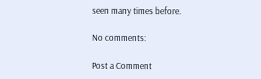seen many times before.

No comments:

Post a Comment